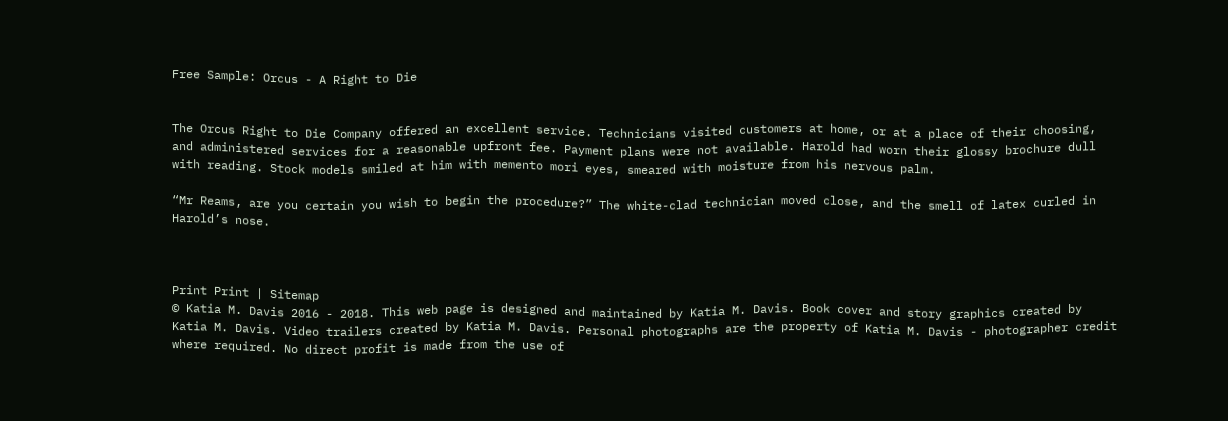Free Sample: Orcus - A Right to Die


The Orcus Right to Die Company offered an excellent service. Technicians visited customers at home, or at a place of their choosing, and administered services for a reasonable upfront fee. Payment plans were not available. Harold had worn their glossy brochure dull with reading. Stock models smiled at him with memento mori eyes, smeared with moisture from his nervous palm.

“Mr Reams, are you certain you wish to begin the procedure?” The white-clad technician moved close, and the smell of latex curled in Harold’s nose.



Print Print | Sitemap
© Katia M. Davis 2016 - 2018. This web page is designed and maintained by Katia M. Davis. Book cover and story graphics created by Katia M. Davis. Video trailers created by Katia M. Davis. Personal photographs are the property of Katia M. Davis - photographer credit where required. No direct profit is made from the use of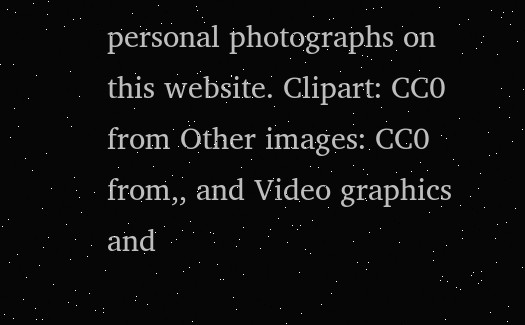personal photographs on this website. Clipart: CC0 from Other images: CC0 from,, and Video graphics and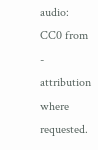audio: CC0 from - attribution where requested.